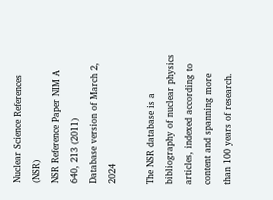Nuclear Science References (NSR)
NSR Reference Paper NIM A 640, 213 (2011)
Database version of March 2, 2024

The NSR database is a bibliography of nuclear physics articles, indexed according to content and spanning more than 100 years of research.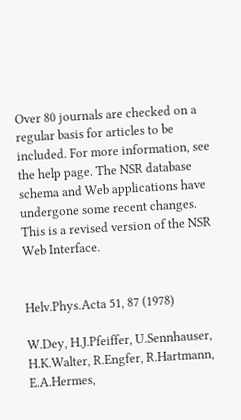Over 80 journals are checked on a regular basis for articles to be included. For more information, see the help page. The NSR database schema and Web applications have undergone some recent changes. This is a revised version of the NSR Web Interface.


Helv.Phys.Acta 51, 87 (1978)

W.Dey, H.J.Pfeiffer, U.Sennhauser, H.K.Walter, R.Engfer, R.Hartmann, E.A.Hermes,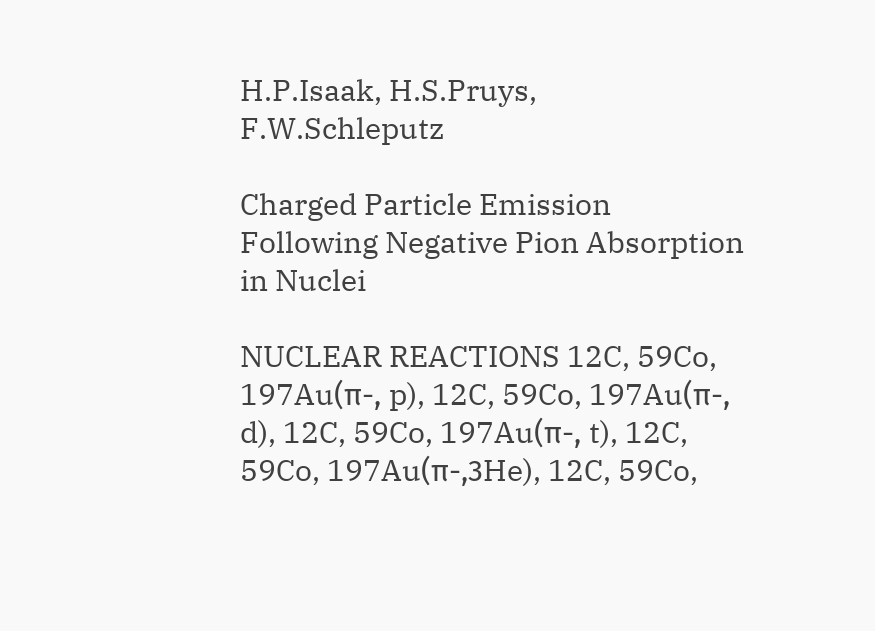H.P.Isaak, H.S.Pruys, F.W.Schleputz

Charged Particle Emission Following Negative Pion Absorption in Nuclei

NUCLEAR REACTIONS 12C, 59Co, 197Au(π-, p), 12C, 59Co, 197Au(π-, d), 12C, 59Co, 197Au(π-, t), 12C, 59Co, 197Au(π-,3He), 12C, 59Co,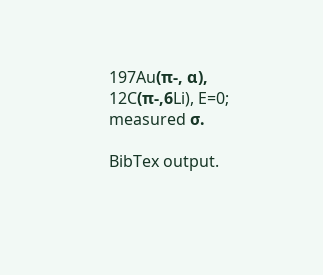197Au(π-, α), 12C(π-,6Li), E=0; measured σ.

BibTex output.